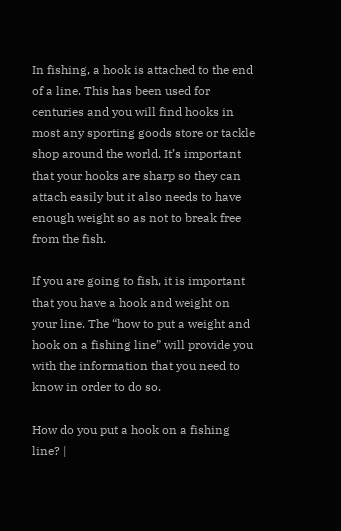In fishing, a hook is attached to the end of a line. This has been used for centuries and you will find hooks in most any sporting goods store or tackle shop around the world. It’s important that your hooks are sharp so they can attach easily but it also needs to have enough weight so as not to break free from the fish.

If you are going to fish, it is important that you have a hook and weight on your line. The “how to put a weight and hook on a fishing line” will provide you with the information that you need to know in order to do so.

How do you put a hook on a fishing line? |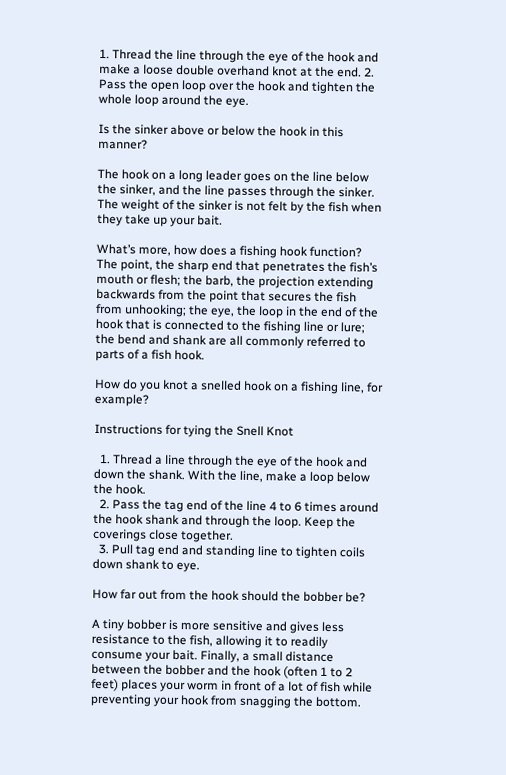1. Thread the line through the eye of the hook and make a loose double overhand knot at the end. 2. Pass the open loop over the hook and tighten the whole loop around the eye.

Is the sinker above or below the hook in this manner?

The hook on a long leader goes on the line below the sinker, and the line passes through the sinker. The weight of the sinker is not felt by the fish when they take up your bait.

What’s more, how does a fishing hook function? The point, the sharp end that penetrates the fish’s mouth or flesh; the barb, the projection extending backwards from the point that secures the fish from unhooking; the eye, the loop in the end of the hook that is connected to the fishing line or lure; the bend and shank are all commonly referred to parts of a fish hook.

How do you knot a snelled hook on a fishing line, for example?

Instructions for tying the Snell Knot

  1. Thread a line through the eye of the hook and down the shank. With the line, make a loop below the hook.
  2. Pass the tag end of the line 4 to 6 times around the hook shank and through the loop. Keep the coverings close together.
  3. Pull tag end and standing line to tighten coils down shank to eye.

How far out from the hook should the bobber be?

A tiny bobber is more sensitive and gives less resistance to the fish, allowing it to readily consume your bait. Finally, a small distance between the bobber and the hook (often 1 to 2 feet) places your worm in front of a lot of fish while preventing your hook from snagging the bottom.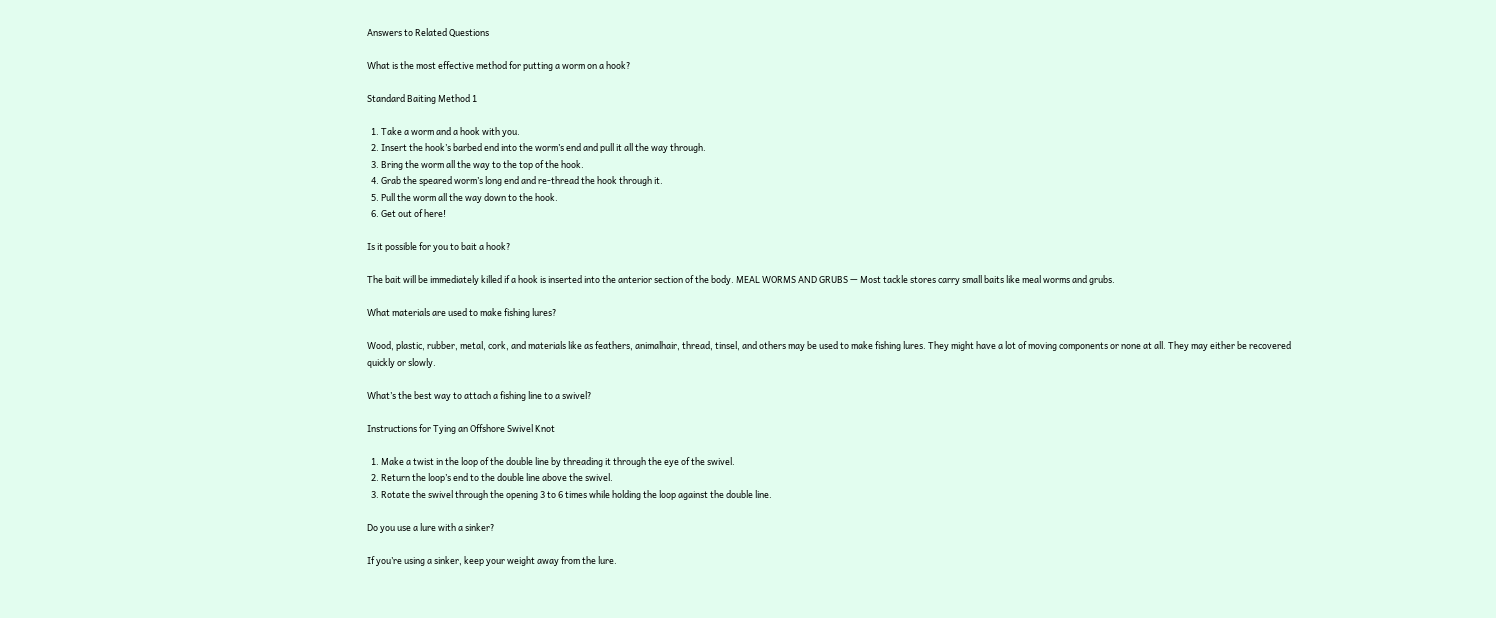Answers to Related Questions

What is the most effective method for putting a worm on a hook?

Standard Baiting Method 1

  1. Take a worm and a hook with you.
  2. Insert the hook’s barbed end into the worm’s end and pull it all the way through.
  3. Bring the worm all the way to the top of the hook.
  4. Grab the speared worm’s long end and re-thread the hook through it.
  5. Pull the worm all the way down to the hook.
  6. Get out of here!

Is it possible for you to bait a hook?

The bait will be immediately killed if a hook is inserted into the anterior section of the body. MEAL WORMS AND GRUBS — Most tackle stores carry small baits like meal worms and grubs.

What materials are used to make fishing lures?

Wood, plastic, rubber, metal, cork, and materials like as feathers, animalhair, thread, tinsel, and others may be used to make fishing lures. They might have a lot of moving components or none at all. They may either be recovered quickly or slowly.

What’s the best way to attach a fishing line to a swivel?

Instructions for Tying an Offshore Swivel Knot

  1. Make a twist in the loop of the double line by threading it through the eye of the swivel.
  2. Return the loop’s end to the double line above the swivel.
  3. Rotate the swivel through the opening 3 to 6 times while holding the loop against the double line.

Do you use a lure with a sinker?

If you’re using a sinker, keep your weight away from the lure.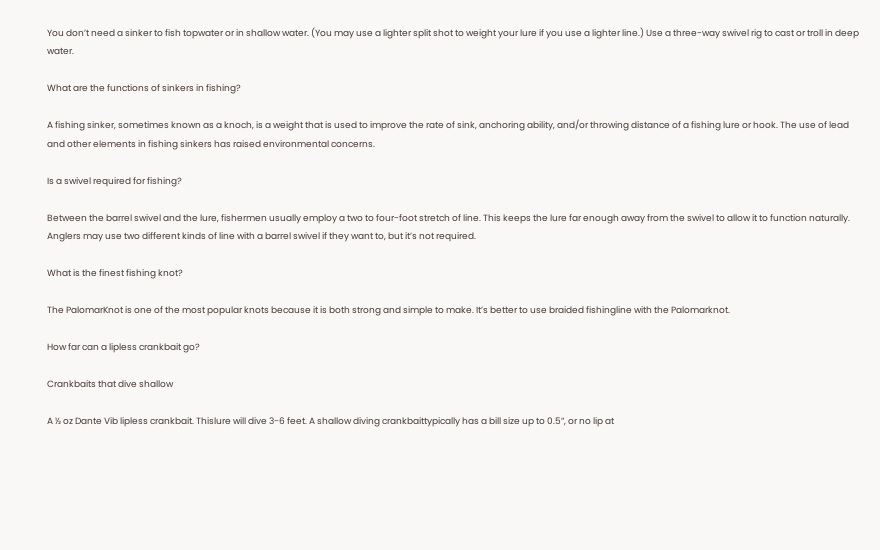You don’t need a sinker to fish topwater or in shallow water. (You may use a lighter split shot to weight your lure if you use a lighter line.) Use a three-way swivel rig to cast or troll in deep water.

What are the functions of sinkers in fishing?

A fishing sinker, sometimes known as a knoch, is a weight that is used to improve the rate of sink, anchoring ability, and/or throwing distance of a fishing lure or hook. The use of lead and other elements in fishing sinkers has raised environmental concerns.

Is a swivel required for fishing?

Between the barrel swivel and the lure, fishermen usually employ a two to four-foot stretch of line. This keeps the lure far enough away from the swivel to allow it to function naturally. Anglers may use two different kinds of line with a barrel swivel if they want to, but it’s not required.

What is the finest fishing knot?

The PalomarKnot is one of the most popular knots because it is both strong and simple to make. It’s better to use braided fishingline with the Palomarknot.

How far can a lipless crankbait go?

Crankbaits that dive shallow

A ½ oz Dante Vib lipless crankbait. Thislure will dive 3-6 feet. A shallow diving crankbaittypically has a bill size up to 0.5”, or no lip at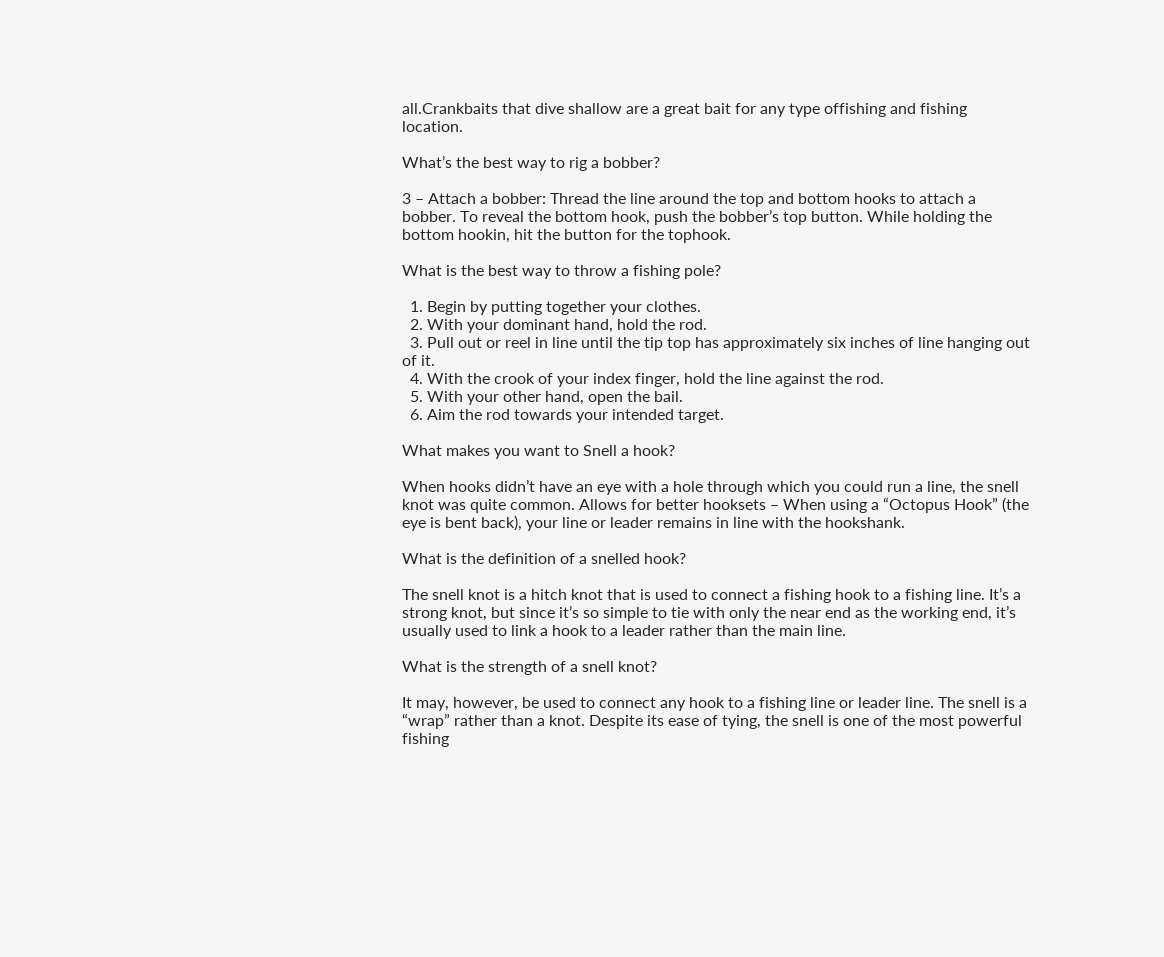all.Crankbaits that dive shallow are a great bait for any type offishing and fishing location.

What’s the best way to rig a bobber?

3 – Attach a bobber: Thread the line around the top and bottom hooks to attach a bobber. To reveal the bottom hook, push the bobber’s top button. While holding the bottom hookin, hit the button for the tophook.

What is the best way to throw a fishing pole?

  1. Begin by putting together your clothes.
  2. With your dominant hand, hold the rod.
  3. Pull out or reel in line until the tip top has approximately six inches of line hanging out of it.
  4. With the crook of your index finger, hold the line against the rod.
  5. With your other hand, open the bail.
  6. Aim the rod towards your intended target.

What makes you want to Snell a hook?

When hooks didn’t have an eye with a hole through which you could run a line, the snell knot was quite common. Allows for better hooksets – When using a “Octopus Hook” (the eye is bent back), your line or leader remains in line with the hookshank.

What is the definition of a snelled hook?

The snell knot is a hitch knot that is used to connect a fishing hook to a fishing line. It’s a strong knot, but since it’s so simple to tie with only the near end as the working end, it’s usually used to link a hook to a leader rather than the main line.

What is the strength of a snell knot?

It may, however, be used to connect any hook to a fishing line or leader line. The snell is a “wrap” rather than a knot. Despite its ease of tying, the snell is one of the most powerful fishing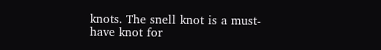knots. The snell knot is a must-have knot for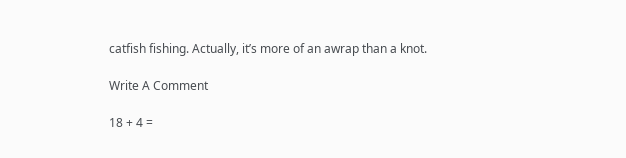catfish fishing. Actually, it’s more of an awrap than a knot.

Write A Comment

18 + 4 =